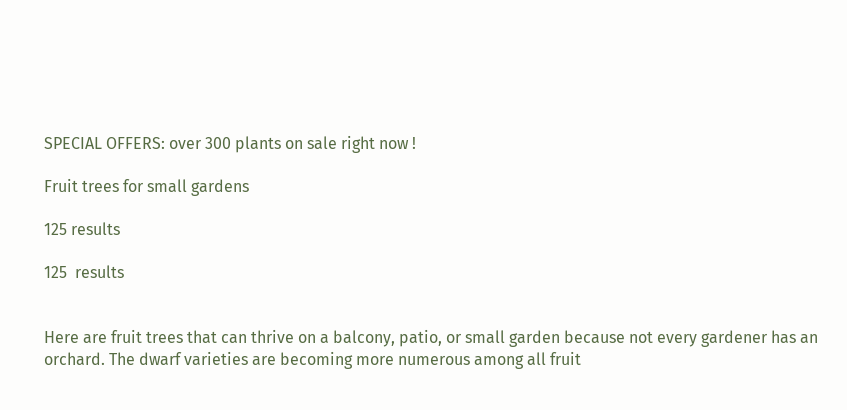SPECIAL OFFERS: over 300 plants on sale right now !

Fruit trees for small gardens

125 results

125  results


Here are fruit trees that can thrive on a balcony, patio, or small garden because not every gardener has an orchard. The dwarf varieties are becoming more numerous among all fruit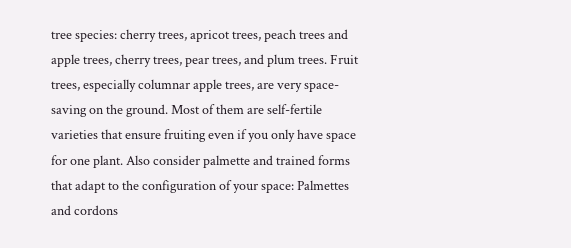tree species: cherry trees, apricot trees, peach trees and apple trees, cherry trees, pear trees, and plum trees. Fruit trees, especially columnar apple trees, are very space-saving on the ground. Most of them are self-fertile varieties that ensure fruiting even if you only have space for one plant. Also consider palmette and trained forms that adapt to the configuration of your space: Palmettes and cordons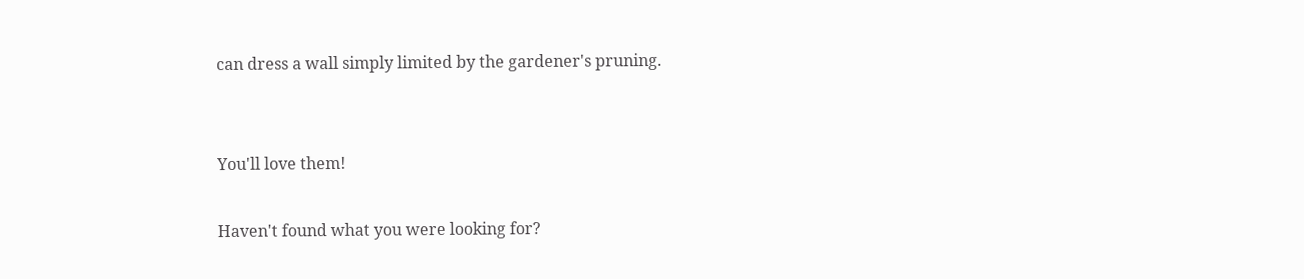can dress a wall simply limited by the gardener's pruning.


You'll love them!

Haven't found what you were looking for?